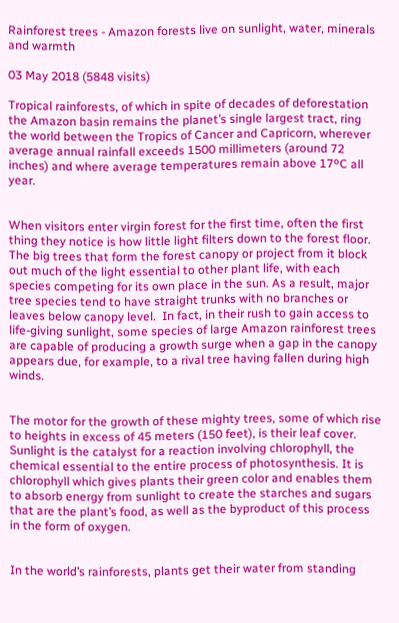Rainforest trees - Amazon forests live on sunlight, water, minerals and warmth

03 May 2018 (5848 visits)

Tropical rainforests, of which in spite of decades of deforestation the Amazon basin remains the planet’s single largest tract, ring the world between the Tropics of Cancer and Capricorn, wherever average annual rainfall exceeds 1500 millimeters (around 72 inches) and where average temperatures remain above 17ºC all year.


When visitors enter virgin forest for the first time, often the first thing they notice is how little light filters down to the forest floor. The big trees that form the forest canopy or project from it block out much of the light essential to other plant life, with each species competing for its own place in the sun. As a result, major tree species tend to have straight trunks with no branches or leaves below canopy level.  In fact, in their rush to gain access to life-giving sunlight, some species of large Amazon rainforest trees are capable of producing a growth surge when a gap in the canopy appears due, for example, to a rival tree having fallen during high winds.


The motor for the growth of these mighty trees, some of which rise to heights in excess of 45 meters (150 feet), is their leaf cover. Sunlight is the catalyst for a reaction involving chlorophyll, the chemical essential to the entire process of photosynthesis. It is chlorophyll which gives plants their green color and enables them to absorb energy from sunlight to create the starches and sugars that are the plant’s food, as well as the byproduct of this process in the form of oxygen.


In the world’s rainforests, plants get their water from standing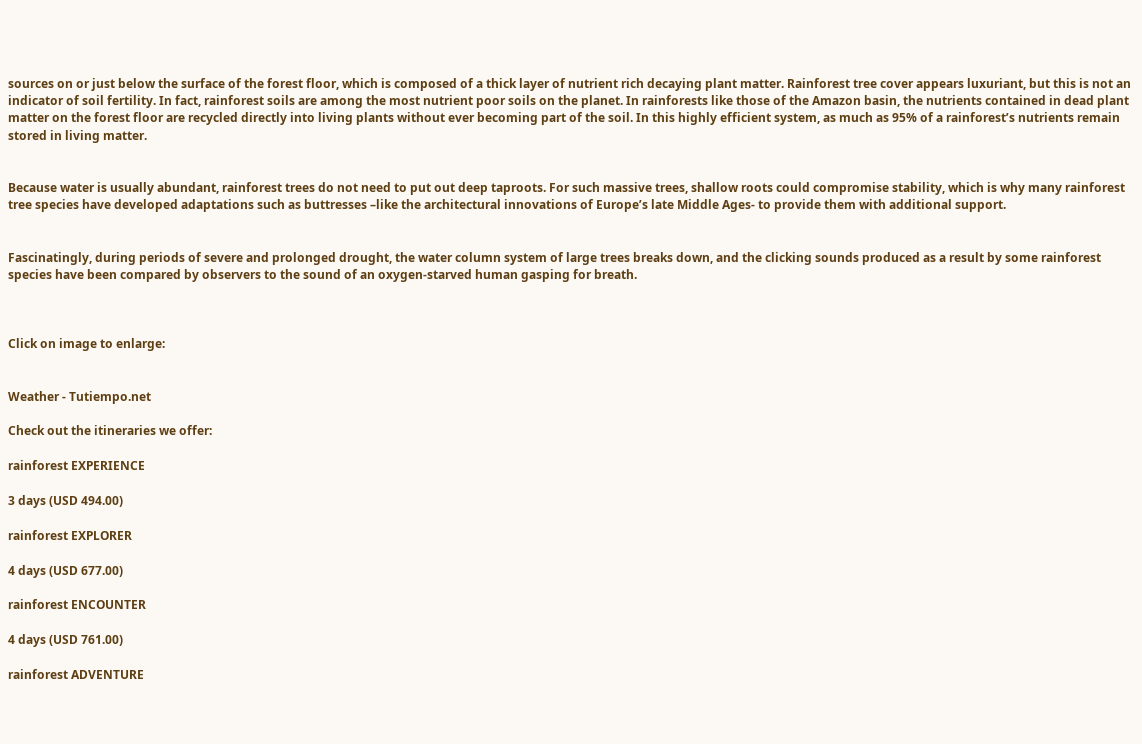sources on or just below the surface of the forest floor, which is composed of a thick layer of nutrient rich decaying plant matter. Rainforest tree cover appears luxuriant, but this is not an indicator of soil fertility. In fact, rainforest soils are among the most nutrient poor soils on the planet. In rainforests like those of the Amazon basin, the nutrients contained in dead plant matter on the forest floor are recycled directly into living plants without ever becoming part of the soil. In this highly efficient system, as much as 95% of a rainforest’s nutrients remain stored in living matter.


Because water is usually abundant, rainforest trees do not need to put out deep taproots. For such massive trees, shallow roots could compromise stability, which is why many rainforest tree species have developed adaptations such as buttresses –like the architectural innovations of Europe’s late Middle Ages- to provide them with additional support.


Fascinatingly, during periods of severe and prolonged drought, the water column system of large trees breaks down, and the clicking sounds produced as a result by some rainforest species have been compared by observers to the sound of an oxygen-starved human gasping for breath.



Click on image to enlarge:


Weather - Tutiempo.net

Check out the itineraries we offer:

rainforest EXPERIENCE

3 days (USD 494.00)

rainforest EXPLORER

4 days (USD 677.00)

rainforest ENCOUNTER

4 days (USD 761.00)

rainforest ADVENTURE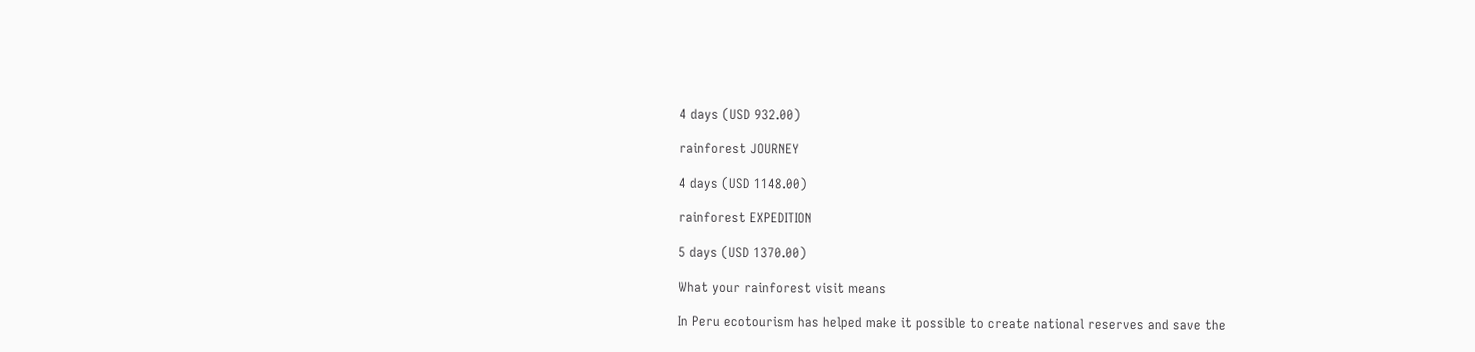4 days (USD 932.00)

rainforest JOURNEY

4 days (USD 1148.00)

rainforest EXPEDITION

5 days (USD 1370.00)

What your rainforest visit means

In Peru ecotourism has helped make it possible to create national reserves and save the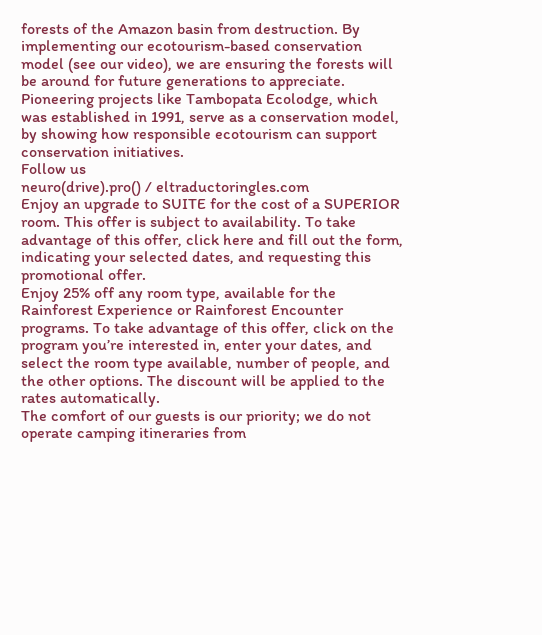forests of the Amazon basin from destruction. By implementing our ecotourism-based conservation model (see our video), we are ensuring the forests will be around for future generations to appreciate. Pioneering projects like Tambopata Ecolodge, which was established in 1991, serve as a conservation model, by showing how responsible ecotourism can support conservation initiatives.
Follow us
neuro(drive).pro() / eltraductoringles.com
Enjoy an upgrade to SUITE for the cost of a SUPERIOR room. This offer is subject to availability. To take advantage of this offer, click here and fill out the form, indicating your selected dates, and requesting this promotional offer.
Enjoy 25% off any room type, available for the Rainforest Experience or Rainforest Encounter programs. To take advantage of this offer, click on the program you’re interested in, enter your dates, and select the room type available, number of people, and the other options. The discount will be applied to the rates automatically.
The comfort of our guests is our priority; we do not operate camping itineraries from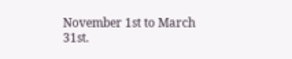November 1st to March 31st.